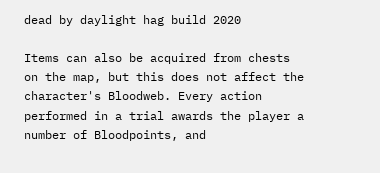dead by daylight hag build 2020

Items can also be acquired from chests on the map, but this does not affect the character's Bloodweb. Every action performed in a trial awards the player a number of Bloodpoints, and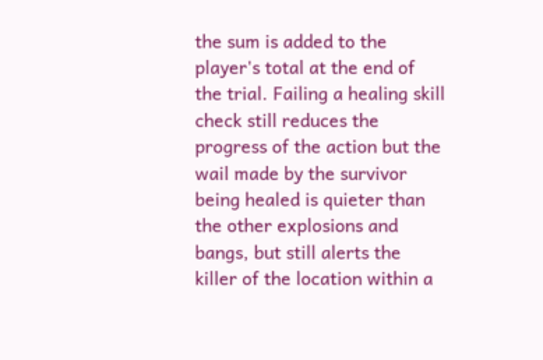the sum is added to the player's total at the end of the trial. Failing a healing skill check still reduces the progress of the action but the wail made by the survivor being healed is quieter than the other explosions and bangs, but still alerts the killer of the location within a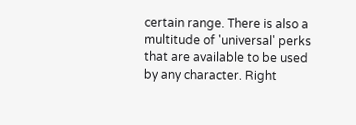certain range. There is also a multitude of 'universal' perks that are available to be used by any character. Right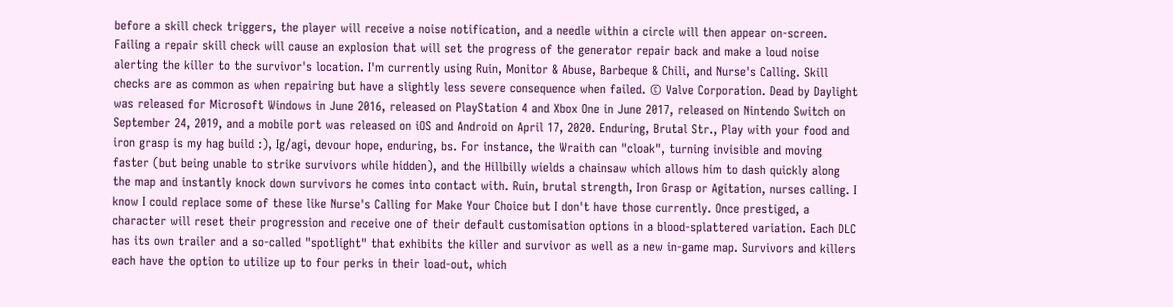before a skill check triggers, the player will receive a noise notification, and a needle within a circle will then appear on-screen. Failing a repair skill check will cause an explosion that will set the progress of the generator repair back and make a loud noise alerting the killer to the survivor's location. I'm currently using Ruin, Monitor & Abuse, Barbeque & Chili, and Nurse's Calling. Skill checks are as common as when repairing but have a slightly less severe consequence when failed. © Valve Corporation. Dead by Daylight was released for Microsoft Windows in June 2016, released on PlayStation 4 and Xbox One in June 2017, released on Nintendo Switch on September 24, 2019, and a mobile port was released on iOS and Android on April 17, 2020. Enduring, Brutal Str., Play with your food and iron grasp is my hag build :), Ig/agi, devour hope, enduring, bs. For instance, the Wraith can "cloak", turning invisible and moving faster (but being unable to strike survivors while hidden), and the Hillbilly wields a chainsaw which allows him to dash quickly along the map and instantly knock down survivors he comes into contact with. Ruin, brutal strength, Iron Grasp or Agitation, nurses calling. I know I could replace some of these like Nurse's Calling for Make Your Choice but I don't have those currently. Once prestiged, a character will reset their progression and receive one of their default customisation options in a blood-splattered variation. Each DLC has its own trailer and a so-called "spotlight" that exhibits the killer and survivor as well as a new in-game map. Survivors and killers each have the option to utilize up to four perks in their load-out, which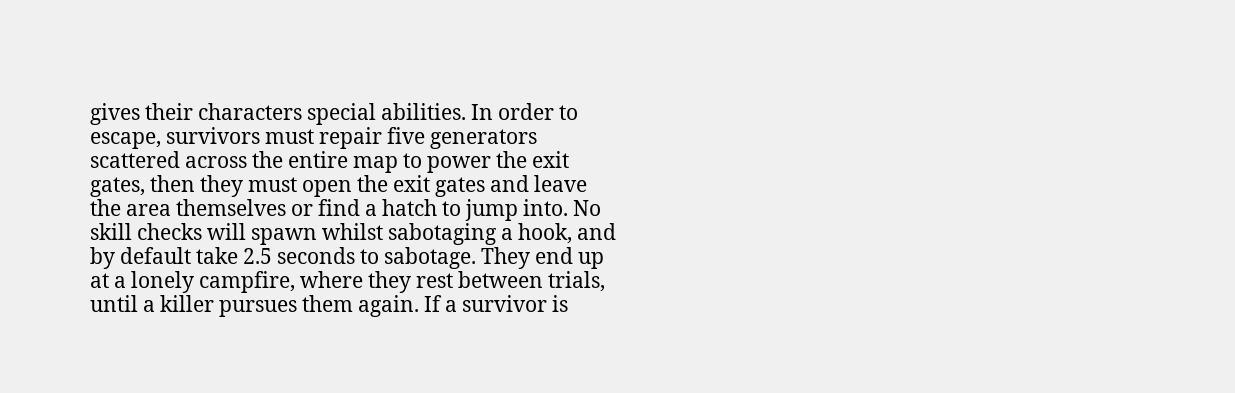gives their characters special abilities. In order to escape, survivors must repair five generators scattered across the entire map to power the exit gates, then they must open the exit gates and leave the area themselves or find a hatch to jump into. No skill checks will spawn whilst sabotaging a hook, and by default take 2.5 seconds to sabotage. They end up at a lonely campfire, where they rest between trials, until a killer pursues them again. If a survivor is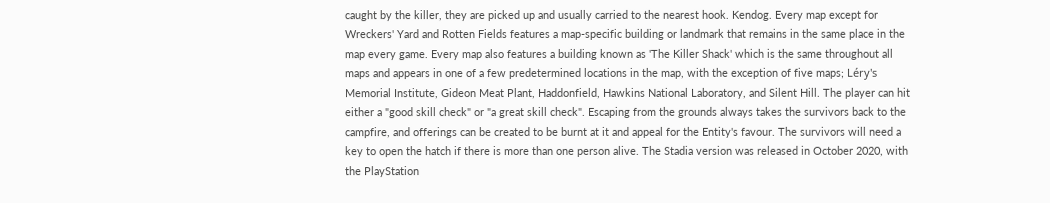caught by the killer, they are picked up and usually carried to the nearest hook. Kendog. Every map except for Wreckers' Yard and Rotten Fields features a map-specific building or landmark that remains in the same place in the map every game. Every map also features a building known as 'The Killer Shack' which is the same throughout all maps and appears in one of a few predetermined locations in the map, with the exception of five maps; Léry's Memorial Institute, Gideon Meat Plant, Haddonfield, Hawkins National Laboratory, and Silent Hill. The player can hit either a "good skill check" or "a great skill check". Escaping from the grounds always takes the survivors back to the campfire, and offerings can be created to be burnt at it and appeal for the Entity's favour. The survivors will need a key to open the hatch if there is more than one person alive. The Stadia version was released in October 2020, with the PlayStation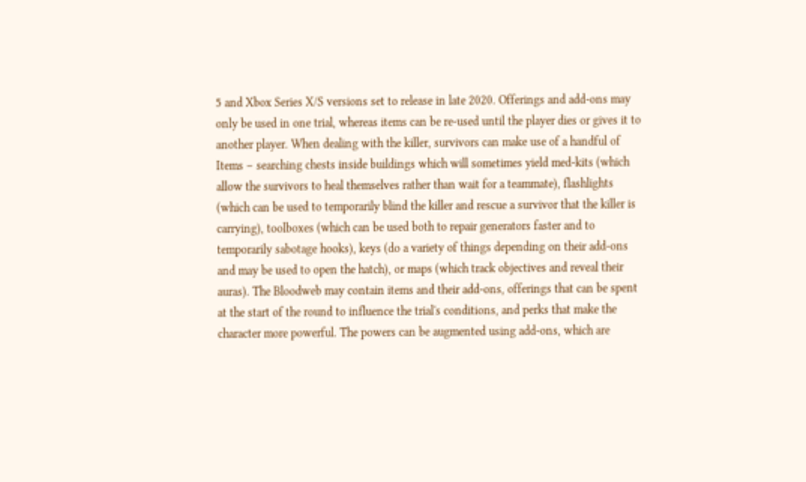5 and Xbox Series X/S versions set to release in late 2020. Offerings and add-ons may only be used in one trial, whereas items can be re-used until the player dies or gives it to another player. When dealing with the killer, survivors can make use of a handful of Items – searching chests inside buildings which will sometimes yield med-kits (which allow the survivors to heal themselves rather than wait for a teammate), flashlights (which can be used to temporarily blind the killer and rescue a survivor that the killer is carrying), toolboxes (which can be used both to repair generators faster and to temporarily sabotage hooks), keys (do a variety of things depending on their add-ons and may be used to open the hatch), or maps (which track objectives and reveal their auras). The Bloodweb may contain items and their add-ons, offerings that can be spent at the start of the round to influence the trial's conditions, and perks that make the character more powerful. The powers can be augmented using add-ons, which are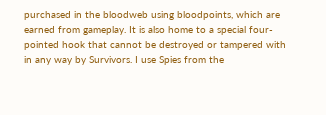purchased in the bloodweb using bloodpoints, which are earned from gameplay. It is also home to a special four-pointed hook that cannot be destroyed or tampered with in any way by Survivors. I use Spies from the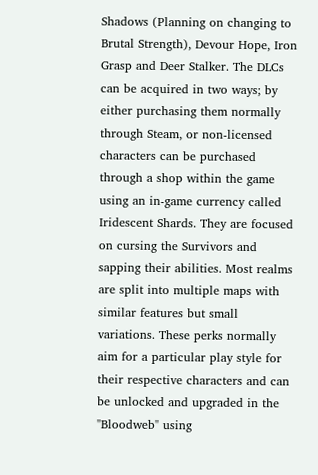Shadows (Planning on changing to Brutal Strength), Devour Hope, Iron Grasp and Deer Stalker. The DLCs can be acquired in two ways; by either purchasing them normally through Steam, or non-licensed characters can be purchased through a shop within the game using an in-game currency called Iridescent Shards. They are focused on cursing the Survivors and sapping their abilities. Most realms are split into multiple maps with similar features but small variations. These perks normally aim for a particular play style for their respective characters and can be unlocked and upgraded in the "Bloodweb" using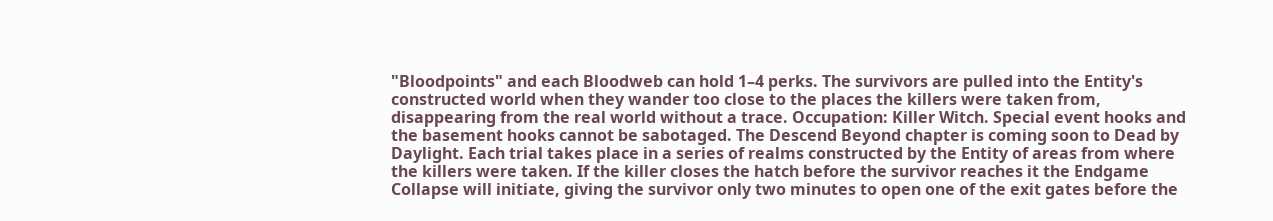"Bloodpoints" and each Bloodweb can hold 1–4 perks. The survivors are pulled into the Entity's constructed world when they wander too close to the places the killers were taken from, disappearing from the real world without a trace. Occupation: Killer Witch. Special event hooks and the basement hooks cannot be sabotaged. The Descend Beyond chapter is coming soon to Dead by Daylight. Each trial takes place in a series of realms constructed by the Entity of areas from where the killers were taken. If the killer closes the hatch before the survivor reaches it the Endgame Collapse will initiate, giving the survivor only two minutes to open one of the exit gates before the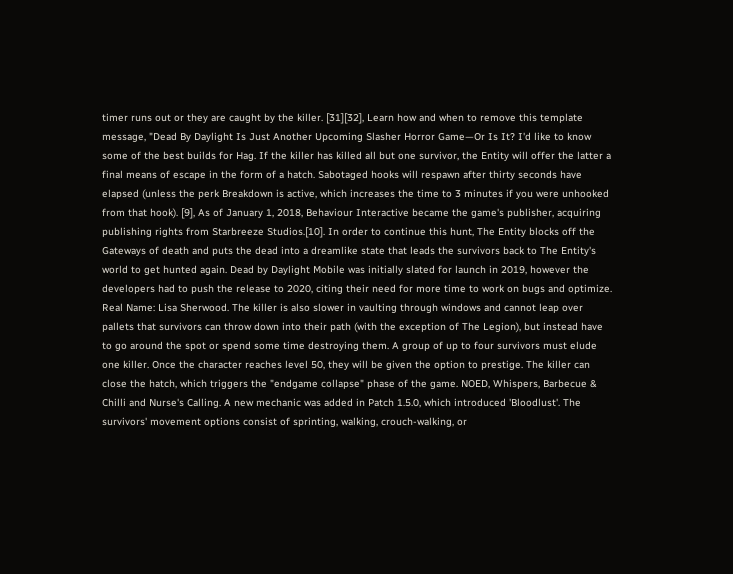timer runs out or they are caught by the killer. [31][32], Learn how and when to remove this template message, "Dead By Daylight Is Just Another Upcoming Slasher Horror Game—Or Is It? I'd like to know some of the best builds for Hag. If the killer has killed all but one survivor, the Entity will offer the latter a final means of escape in the form of a hatch. Sabotaged hooks will respawn after thirty seconds have elapsed (unless the perk Breakdown is active, which increases the time to 3 minutes if you were unhooked from that hook). [9], As of January 1, 2018, Behaviour Interactive became the game's publisher, acquiring publishing rights from Starbreeze Studios.[10]. In order to continue this hunt, The Entity blocks off the Gateways of death and puts the dead into a dreamlike state that leads the survivors back to The Entity's world to get hunted again. Dead by Daylight Mobile was initially slated for launch in 2019, however the developers had to push the release to 2020, citing their need for more time to work on bugs and optimize. Real Name: Lisa Sherwood. The killer is also slower in vaulting through windows and cannot leap over pallets that survivors can throw down into their path (with the exception of The Legion), but instead have to go around the spot or spend some time destroying them. A group of up to four survivors must elude one killer. Once the character reaches level 50, they will be given the option to prestige. The killer can close the hatch, which triggers the "endgame collapse" phase of the game. NOED, Whispers, Barbecue & Chilli and Nurse's Calling. A new mechanic was added in Patch 1.5.0, which introduced 'Bloodlust'. The survivors' movement options consist of sprinting, walking, crouch-walking, or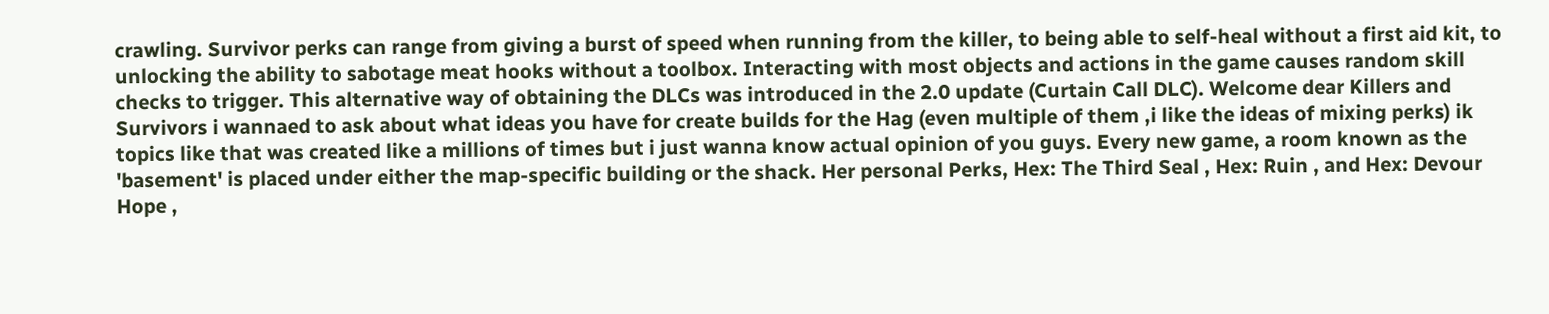crawling. Survivor perks can range from giving a burst of speed when running from the killer, to being able to self-heal without a first aid kit, to unlocking the ability to sabotage meat hooks without a toolbox. Interacting with most objects and actions in the game causes random skill checks to trigger. This alternative way of obtaining the DLCs was introduced in the 2.0 update (Curtain Call DLC). Welcome dear Killers and Survivors i wannaed to ask about what ideas you have for create builds for the Hag (even multiple of them ,i like the ideas of mixing perks) ik topics like that was created like a millions of times but i just wanna know actual opinion of you guys. Every new game, a room known as the 'basement' is placed under either the map-specific building or the shack. Her personal Perks, Hex: The Third Seal , Hex: Ruin , and Hex: Devour Hope ,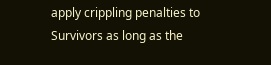apply crippling penalties to Survivors as long as the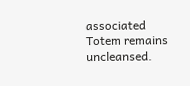associated Totem remains uncleansed.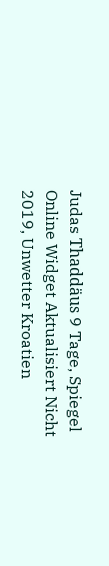Judas Thaddäus 9 Tage, Spiegel Online Widget Aktualisiert Nicht 2019, Unwetter Kroatien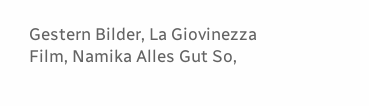Gestern Bilder, La Giovinezza Film, Namika Alles Gut So,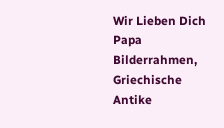Wir Lieben Dich Papa Bilderrahmen, Griechische Antike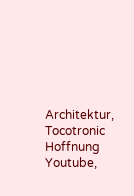Architektur, Tocotronic Hoffnung Youtube,